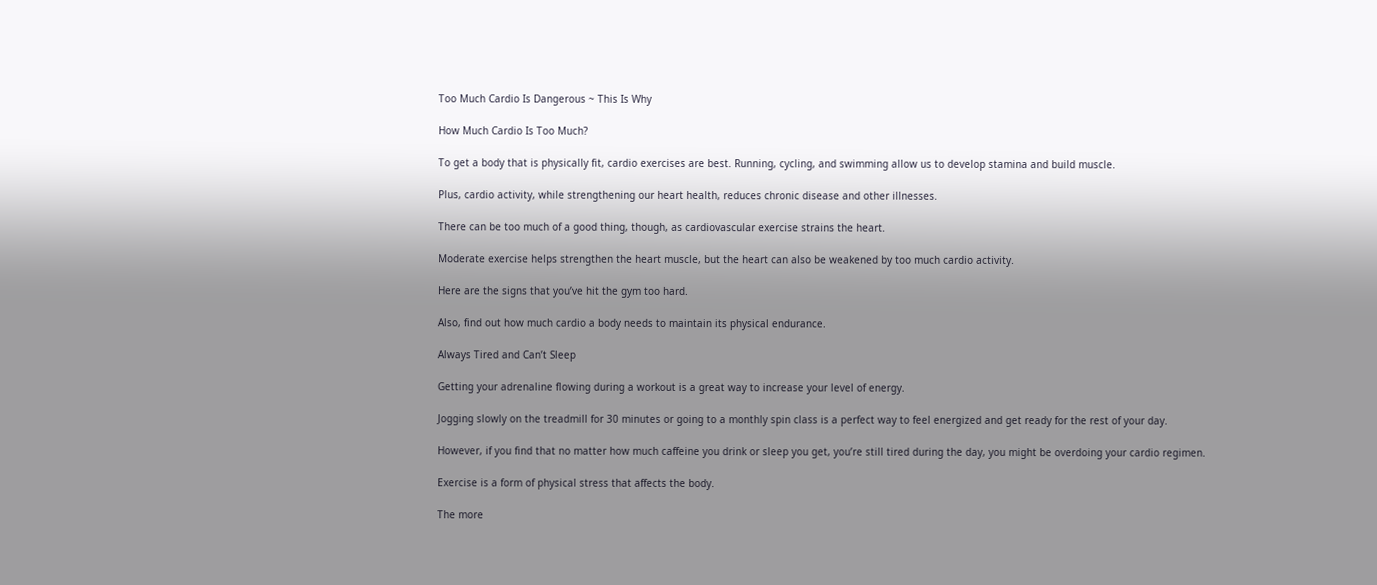Too Much Cardio Is Dangerous ~ This Is Why

How Much Cardio Is Too Much?

To get a body that is physically fit, cardio exercises are best. Running, cycling, and swimming allow us to develop stamina and build muscle.

Plus, cardio activity, while strengthening our heart health, reduces chronic disease and other illnesses.

There can be too much of a good thing, though, as cardiovascular exercise strains the heart.

Moderate exercise helps strengthen the heart muscle, but the heart can also be weakened by too much cardio activity.

Here are the signs that you’ve hit the gym too hard.

Also, find out how much cardio a body needs to maintain its physical endurance.

Always Tired and Can’t Sleep

Getting your adrenaline flowing during a workout is a great way to increase your level of energy.

Jogging slowly on the treadmill for 30 minutes or going to a monthly spin class is a perfect way to feel energized and get ready for the rest of your day.

However, if you find that no matter how much caffeine you drink or sleep you get, you’re still tired during the day, you might be overdoing your cardio regimen.

Exercise is a form of physical stress that affects the body.

The more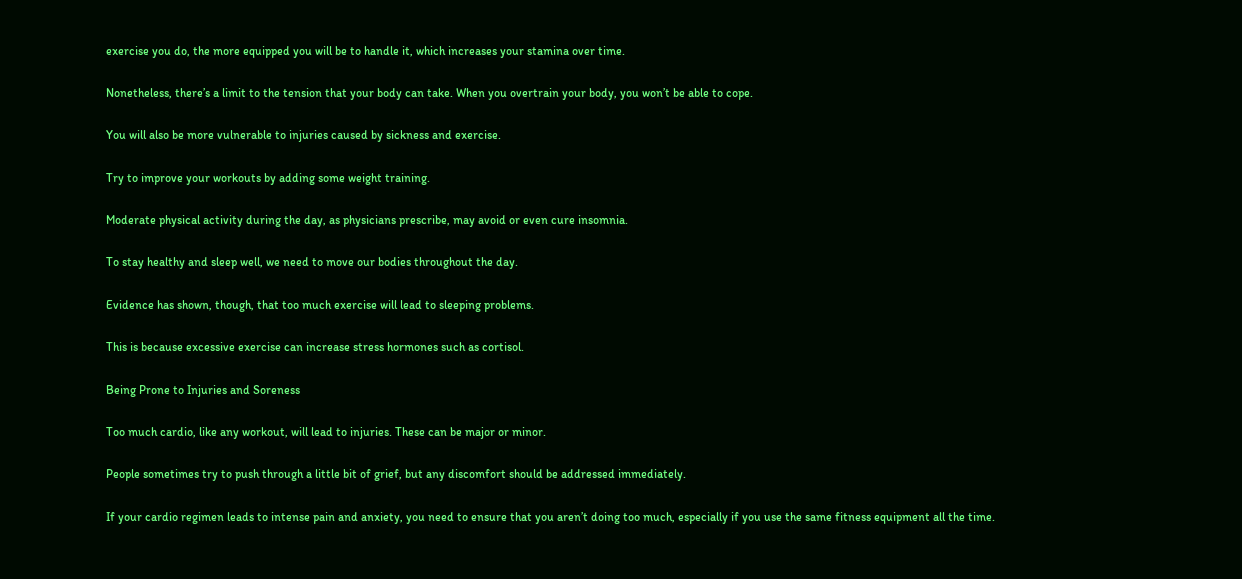exercise you do, the more equipped you will be to handle it, which increases your stamina over time.

Nonetheless, there’s a limit to the tension that your body can take. When you overtrain your body, you won’t be able to cope.

You will also be more vulnerable to injuries caused by sickness and exercise.

Try to improve your workouts by adding some weight training.

Moderate physical activity during the day, as physicians prescribe, may avoid or even cure insomnia.

To stay healthy and sleep well, we need to move our bodies throughout the day.

Evidence has shown, though, that too much exercise will lead to sleeping problems.

This is because excessive exercise can increase stress hormones such as cortisol.

Being Prone to Injuries and Soreness

Too much cardio, like any workout, will lead to injuries. These can be major or minor.

People sometimes try to push through a little bit of grief, but any discomfort should be addressed immediately.

If your cardio regimen leads to intense pain and anxiety, you need to ensure that you aren’t doing too much, especially if you use the same fitness equipment all the time.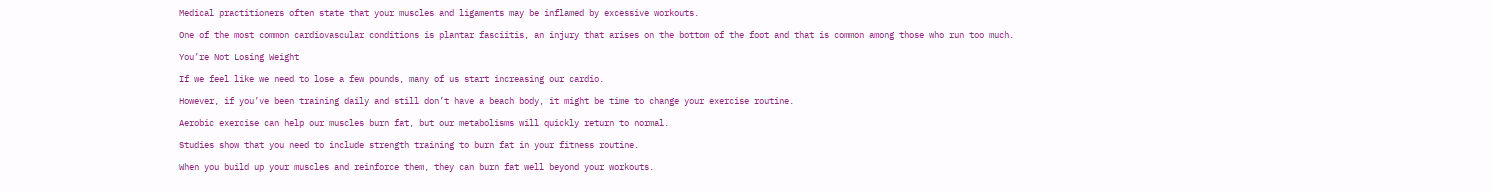Medical practitioners often state that your muscles and ligaments may be inflamed by excessive workouts.

One of the most common cardiovascular conditions is plantar fasciitis, an injury that arises on the bottom of the foot and that is common among those who run too much.

You’re Not Losing Weight

If we feel like we need to lose a few pounds, many of us start increasing our cardio.

However, if you’ve been training daily and still don’t have a beach body, it might be time to change your exercise routine.

Aerobic exercise can help our muscles burn fat, but our metabolisms will quickly return to normal.

Studies show that you need to include strength training to burn fat in your fitness routine.

When you build up your muscles and reinforce them, they can burn fat well beyond your workouts.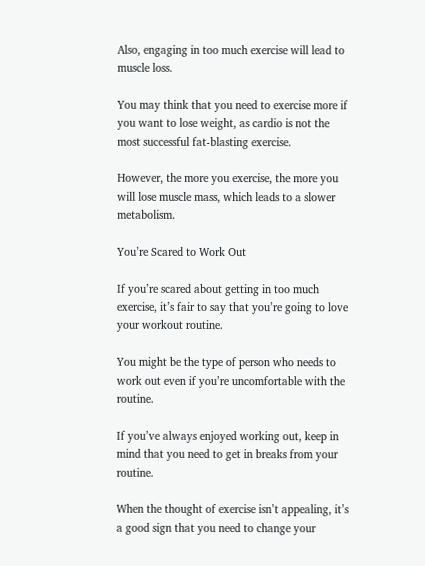Also, engaging in too much exercise will lead to muscle loss.

You may think that you need to exercise more if you want to lose weight, as cardio is not the most successful fat-blasting exercise.

However, the more you exercise, the more you will lose muscle mass, which leads to a slower metabolism.

You’re Scared to Work Out

If you’re scared about getting in too much exercise, it’s fair to say that you’re going to love your workout routine.

You might be the type of person who needs to work out even if you’re uncomfortable with the routine.

If you’ve always enjoyed working out, keep in mind that you need to get in breaks from your routine.

When the thought of exercise isn’t appealing, it’s a good sign that you need to change your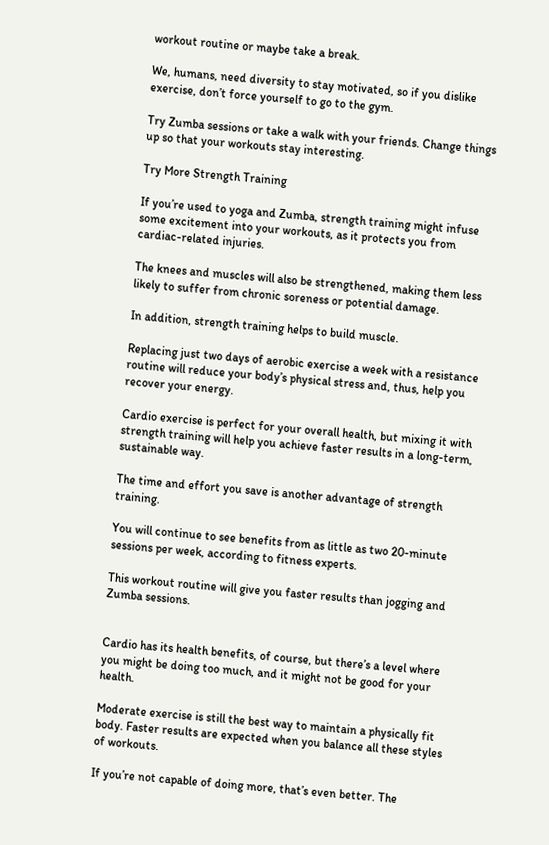workout routine or maybe take a break.

We, humans, need diversity to stay motivated, so if you dislike exercise, don’t force yourself to go to the gym.

Try Zumba sessions or take a walk with your friends. Change things up so that your workouts stay interesting.

Try More Strength Training

If you’re used to yoga and Zumba, strength training might infuse some excitement into your workouts, as it protects you from cardiac-related injuries.

The knees and muscles will also be strengthened, making them less likely to suffer from chronic soreness or potential damage.

In addition, strength training helps to build muscle.

Replacing just two days of aerobic exercise a week with a resistance routine will reduce your body’s physical stress and, thus, help you recover your energy.

Cardio exercise is perfect for your overall health, but mixing it with strength training will help you achieve faster results in a long-term, sustainable way.

The time and effort you save is another advantage of strength training.

You will continue to see benefits from as little as two 20-minute sessions per week, according to fitness experts.

This workout routine will give you faster results than jogging and Zumba sessions.


Cardio has its health benefits, of course, but there’s a level where you might be doing too much, and it might not be good for your health.

Moderate exercise is still the best way to maintain a physically fit body. Faster results are expected when you balance all these styles of workouts.

If you’re not capable of doing more, that’s even better. The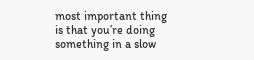most important thing is that you’re doing something in a slow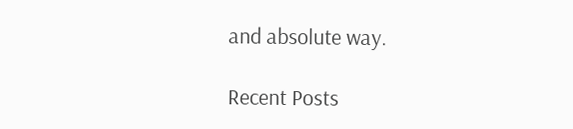and absolute way.

Recent Posts